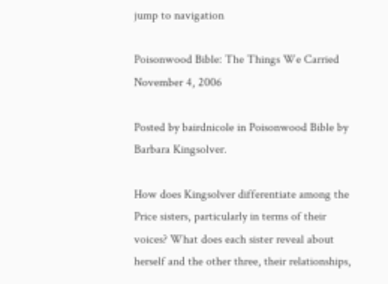jump to navigation

Poisonwood Bible: The Things We Carried November 4, 2006

Posted by bairdnicole in Poisonwood Bible by Barbara Kingsolver.

How does Kingsolver differentiate among the Price sisters, particularly in terms of their voices? What does each sister reveal about herself and the other three, their relationships,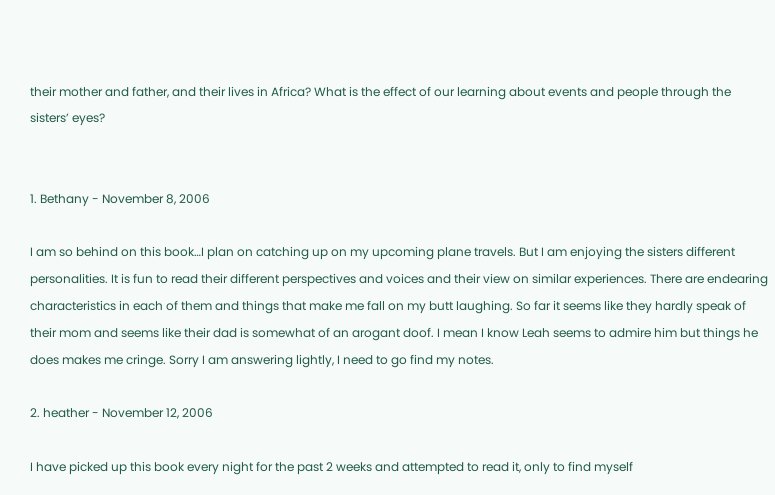their mother and father, and their lives in Africa? What is the effect of our learning about events and people through the sisters’ eyes?


1. Bethany - November 8, 2006

I am so behind on this book…I plan on catching up on my upcoming plane travels. But I am enjoying the sisters different personalities. It is fun to read their different perspectives and voices and their view on similar experiences. There are endearing characteristics in each of them and things that make me fall on my butt laughing. So far it seems like they hardly speak of their mom and seems like their dad is somewhat of an arogant doof. I mean I know Leah seems to admire him but things he does makes me cringe. Sorry I am answering lightly, I need to go find my notes.

2. heather - November 12, 2006

I have picked up this book every night for the past 2 weeks and attempted to read it, only to find myself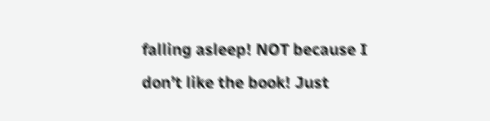falling asleep! NOT because I don’t like the book! Just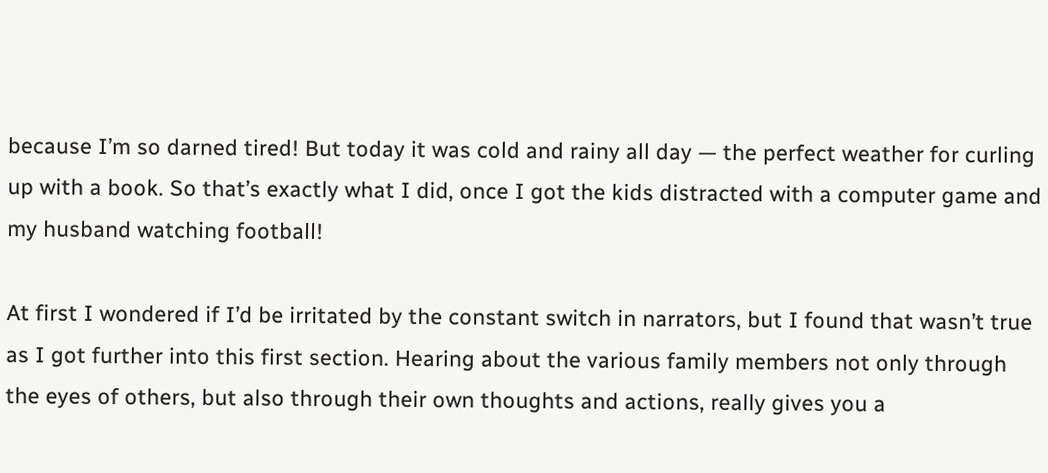because I’m so darned tired! But today it was cold and rainy all day — the perfect weather for curling up with a book. So that’s exactly what I did, once I got the kids distracted with a computer game and my husband watching football!

At first I wondered if I’d be irritated by the constant switch in narrators, but I found that wasn’t true as I got further into this first section. Hearing about the various family members not only through the eyes of others, but also through their own thoughts and actions, really gives you a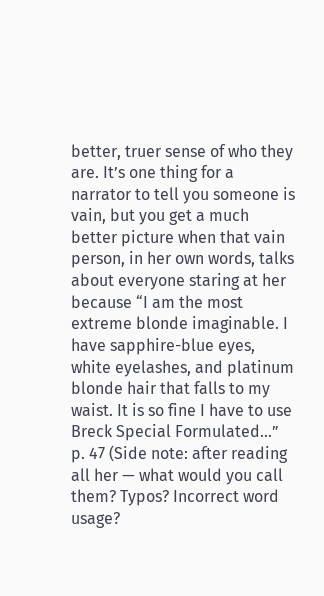better, truer sense of who they are. It’s one thing for a narrator to tell you someone is vain, but you get a much better picture when that vain person, in her own words, talks about everyone staring at her because “I am the most extreme blonde imaginable. I have sapphire-blue eyes, white eyelashes, and platinum blonde hair that falls to my waist. It is so fine I have to use Breck Special Formulated…” p. 47 (Side note: after reading all her — what would you call them? Typos? Incorrect word usage?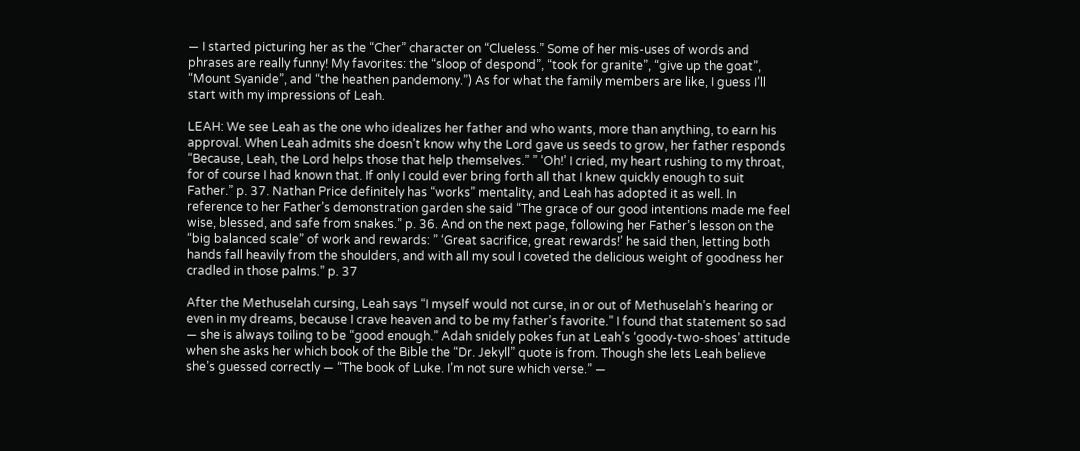— I started picturing her as the “Cher” character on “Clueless.” Some of her mis-uses of words and phrases are really funny! My favorites: the “sloop of despond”, “took for granite”, “give up the goat”, “Mount Syanide”, and “the heathen pandemony.”) As for what the family members are like, I guess I’ll start with my impressions of Leah.

LEAH: We see Leah as the one who idealizes her father and who wants, more than anything, to earn his approval. When Leah admits she doesn’t know why the Lord gave us seeds to grow, her father responds “Because, Leah, the Lord helps those that help themselves.” ” ‘Oh!’ I cried, my heart rushing to my throat, for of course I had known that. If only I could ever bring forth all that I knew quickly enough to suit Father.” p. 37. Nathan Price definitely has “works” mentality, and Leah has adopted it as well. In reference to her Father’s demonstration garden she said “The grace of our good intentions made me feel wise, blessed, and safe from snakes.” p. 36. And on the next page, following her Father’s lesson on the “big balanced scale” of work and rewards: ” ‘Great sacrifice, great rewards!’ he said then, letting both hands fall heavily from the shoulders, and with all my soul I coveted the delicious weight of goodness her cradled in those palms.” p. 37

After the Methuselah cursing, Leah says “I myself would not curse, in or out of Methuselah’s hearing or even in my dreams, because I crave heaven and to be my father’s favorite.” I found that statement so sad — she is always toiling to be “good enough.” Adah snidely pokes fun at Leah’s ‘goody-two-shoes’ attitude when she asks her which book of the Bible the “Dr. Jekyll” quote is from. Though she lets Leah believe she’s guessed correctly — “The book of Luke. I’m not sure which verse.” —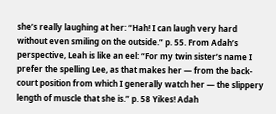she’s really laughing at her: “Hah! I can laugh very hard without even smiling on the outside.” p. 55. From Adah’s perspective, Leah is like an eel: “For my twin sister’s name I prefer the spelling Lee, as that makes her — from the back-court position from which I generally watch her — the slippery length of muscle that she is.” p. 58 Yikes! Adah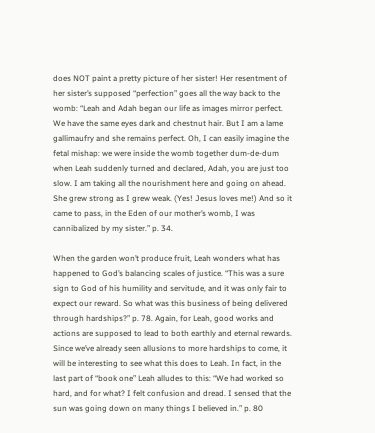does NOT paint a pretty picture of her sister! Her resentment of her sister’s supposed “perfection” goes all the way back to the womb: “Leah and Adah began our life as images mirror perfect. We have the same eyes dark and chestnut hair. But I am a lame gallimaufry and she remains perfect. Oh, I can easily imagine the fetal mishap: we were inside the womb together dum-de-dum when Leah suddenly turned and declared, Adah, you are just too slow. I am taking all the nourishment here and going on ahead. She grew strong as I grew weak. (Yes! Jesus loves me!) And so it came to pass, in the Eden of our mother’s womb, I was cannibalized by my sister.” p. 34.

When the garden won’t produce fruit, Leah wonders what has happened to God’s balancing scales of justice. “This was a sure sign to God of his humility and servitude, and it was only fair to expect our reward. So what was this business of being delivered through hardships?” p. 78. Again, for Leah, good works and actions are supposed to lead to both earthly and eternal rewards. Since we’ve already seen allusions to more hardships to come, it will be interesting to see what this does to Leah. In fact, in the last part of “book one” Leah alludes to this: “We had worked so hard, and for what? I felt confusion and dread. I sensed that the sun was going down on many things I believed in.” p. 80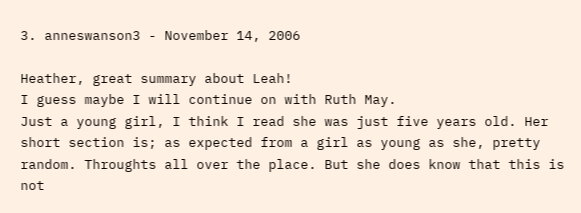3. anneswanson3 - November 14, 2006

Heather, great summary about Leah!
I guess maybe I will continue on with Ruth May.
Just a young girl, I think I read she was just five years old. Her short section is; as expected from a girl as young as she, pretty random. Throughts all over the place. But she does know that this is not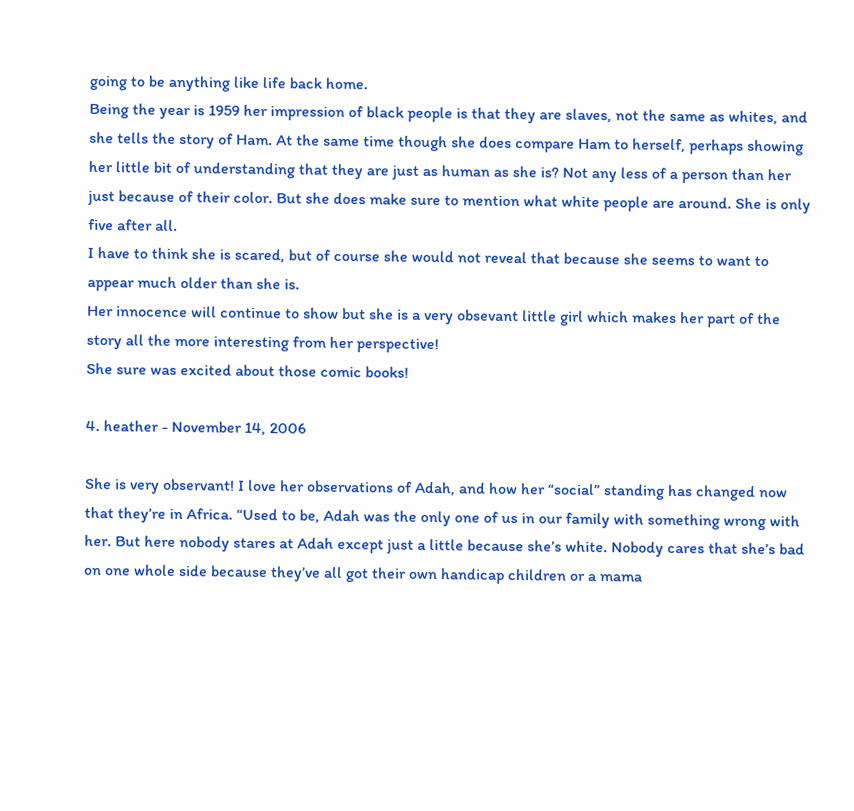going to be anything like life back home.
Being the year is 1959 her impression of black people is that they are slaves, not the same as whites, and she tells the story of Ham. At the same time though she does compare Ham to herself, perhaps showing her little bit of understanding that they are just as human as she is? Not any less of a person than her just because of their color. But she does make sure to mention what white people are around. She is only five after all.
I have to think she is scared, but of course she would not reveal that because she seems to want to appear much older than she is.
Her innocence will continue to show but she is a very obsevant little girl which makes her part of the story all the more interesting from her perspective!
She sure was excited about those comic books!

4. heather - November 14, 2006

She is very observant! I love her observations of Adah, and how her “social” standing has changed now that they’re in Africa. “Used to be, Adah was the only one of us in our family with something wrong with her. But here nobody stares at Adah except just a little because she’s white. Nobody cares that she’s bad on one whole side because they’ve all got their own handicap children or a mama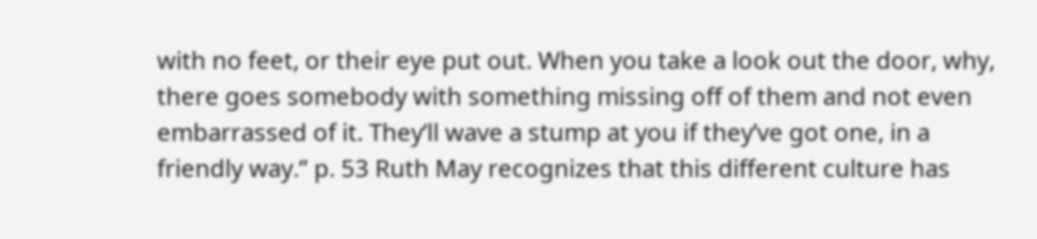with no feet, or their eye put out. When you take a look out the door, why, there goes somebody with something missing off of them and not even embarrassed of it. They’ll wave a stump at you if they’ve got one, in a friendly way.” p. 53 Ruth May recognizes that this different culture has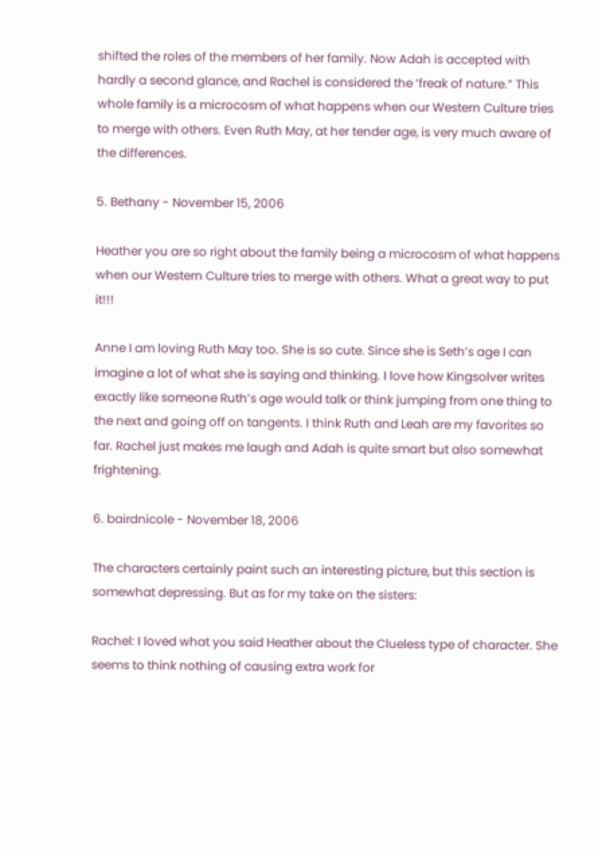shifted the roles of the members of her family. Now Adah is accepted with hardly a second glance, and Rachel is considered the ‘freak of nature.” This whole family is a microcosm of what happens when our Western Culture tries to merge with others. Even Ruth May, at her tender age, is very much aware of the differences.

5. Bethany - November 15, 2006

Heather you are so right about the family being a microcosm of what happens when our Western Culture tries to merge with others. What a great way to put it!!!

Anne I am loving Ruth May too. She is so cute. Since she is Seth’s age I can imagine a lot of what she is saying and thinking. I love how Kingsolver writes exactly like someone Ruth’s age would talk or think jumping from one thing to the next and going off on tangents. I think Ruth and Leah are my favorites so far. Rachel just makes me laugh and Adah is quite smart but also somewhat frightening.

6. bairdnicole - November 18, 2006

The characters certainly paint such an interesting picture, but this section is somewhat depressing. But as for my take on the sisters:

Rachel: I loved what you said Heather about the Clueless type of character. She seems to think nothing of causing extra work for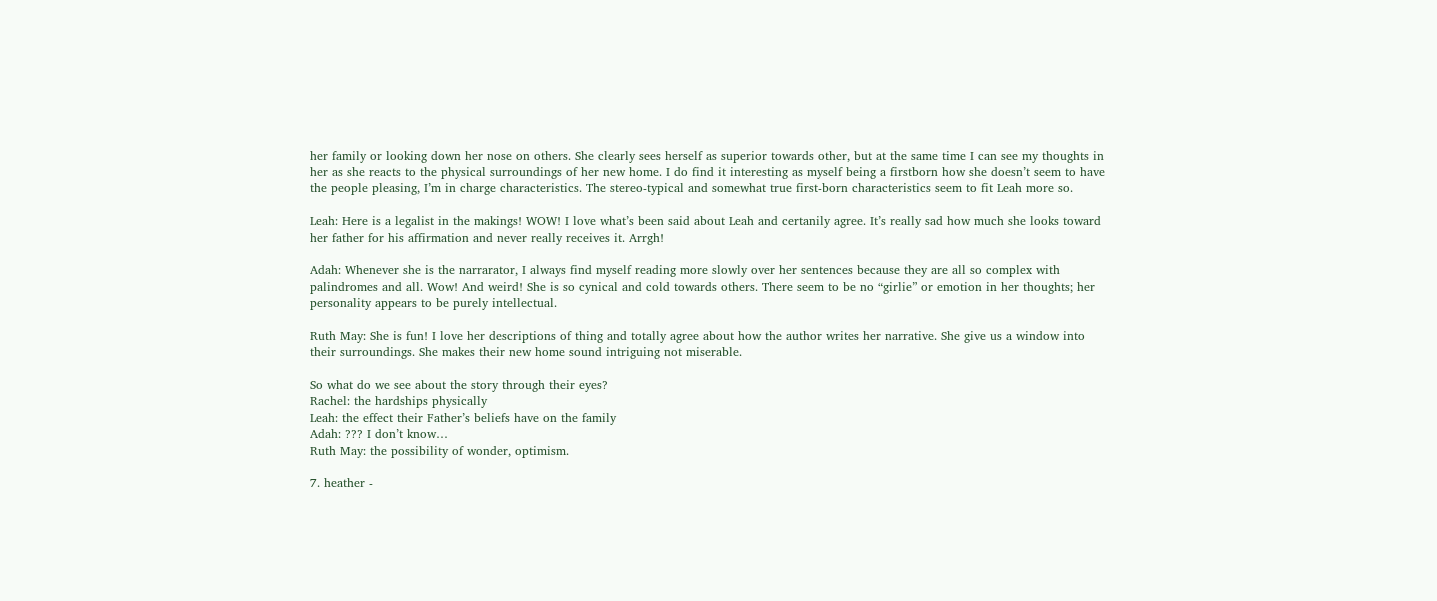her family or looking down her nose on others. She clearly sees herself as superior towards other, but at the same time I can see my thoughts in her as she reacts to the physical surroundings of her new home. I do find it interesting as myself being a firstborn how she doesn’t seem to have the people pleasing, I’m in charge characteristics. The stereo-typical and somewhat true first-born characteristics seem to fit Leah more so.

Leah: Here is a legalist in the makings! WOW! I love what’s been said about Leah and certanily agree. It’s really sad how much she looks toward her father for his affirmation and never really receives it. Arrgh!

Adah: Whenever she is the narrarator, I always find myself reading more slowly over her sentences because they are all so complex with palindromes and all. Wow! And weird! She is so cynical and cold towards others. There seem to be no “girlie” or emotion in her thoughts; her personality appears to be purely intellectual.

Ruth May: She is fun! I love her descriptions of thing and totally agree about how the author writes her narrative. She give us a window into their surroundings. She makes their new home sound intriguing not miserable.

So what do we see about the story through their eyes?
Rachel: the hardships physically
Leah: the effect their Father’s beliefs have on the family
Adah: ??? I don’t know…
Ruth May: the possibility of wonder, optimism.

7. heather -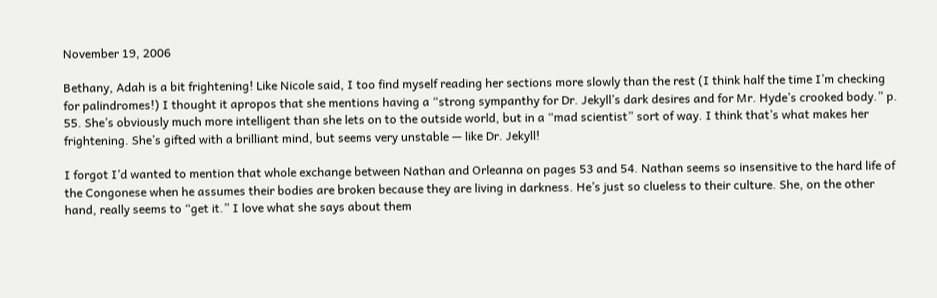November 19, 2006

Bethany, Adah is a bit frightening! Like Nicole said, I too find myself reading her sections more slowly than the rest (I think half the time I’m checking for palindromes!) I thought it apropos that she mentions having a “strong sympanthy for Dr. Jekyll’s dark desires and for Mr. Hyde’s crooked body.” p. 55. She’s obviously much more intelligent than she lets on to the outside world, but in a “mad scientist” sort of way. I think that’s what makes her frightening. She’s gifted with a brilliant mind, but seems very unstable — like Dr. Jekyll!

I forgot I’d wanted to mention that whole exchange between Nathan and Orleanna on pages 53 and 54. Nathan seems so insensitive to the hard life of the Congonese when he assumes their bodies are broken because they are living in darkness. He’s just so clueless to their culture. She, on the other hand, really seems to “get it.” I love what she says about them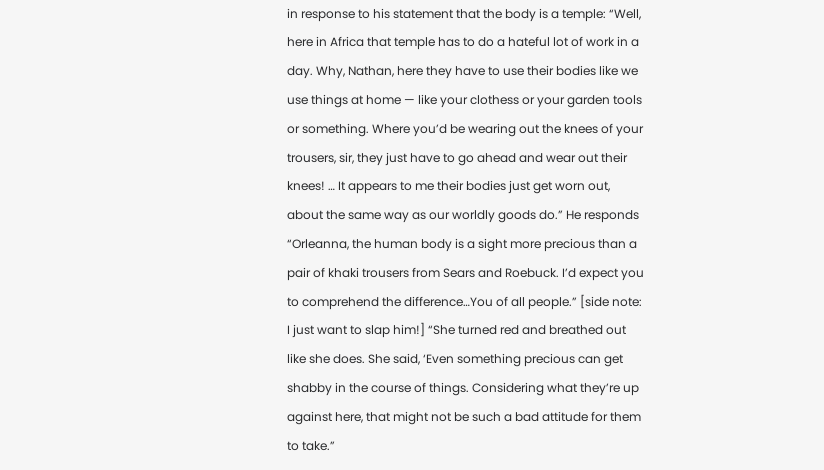in response to his statement that the body is a temple: “Well, here in Africa that temple has to do a hateful lot of work in a day. Why, Nathan, here they have to use their bodies like we use things at home — like your clothess or your garden tools or something. Where you’d be wearing out the knees of your trousers, sir, they just have to go ahead and wear out their knees! … It appears to me their bodies just get worn out, about the same way as our worldly goods do.” He responds “Orleanna, the human body is a sight more precious than a pair of khaki trousers from Sears and Roebuck. I’d expect you to comprehend the difference…You of all people.” [side note: I just want to slap him!] “She turned red and breathed out like she does. She said, ‘Even something precious can get shabby in the course of things. Considering what they’re up against here, that might not be such a bad attitude for them to take.”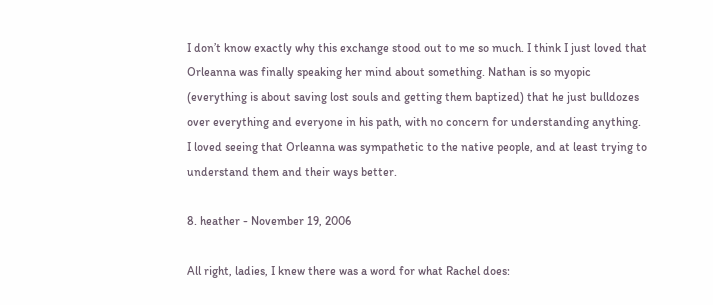I don’t know exactly why this exchange stood out to me so much. I think I just loved that Orleanna was finally speaking her mind about something. Nathan is so myopic (everything is about saving lost souls and getting them baptized) that he just bulldozes over everything and everyone in his path, with no concern for understanding anything. I loved seeing that Orleanna was sympathetic to the native people, and at least trying to understand them and their ways better.

8. heather - November 19, 2006

All right, ladies, I knew there was a word for what Rachel does: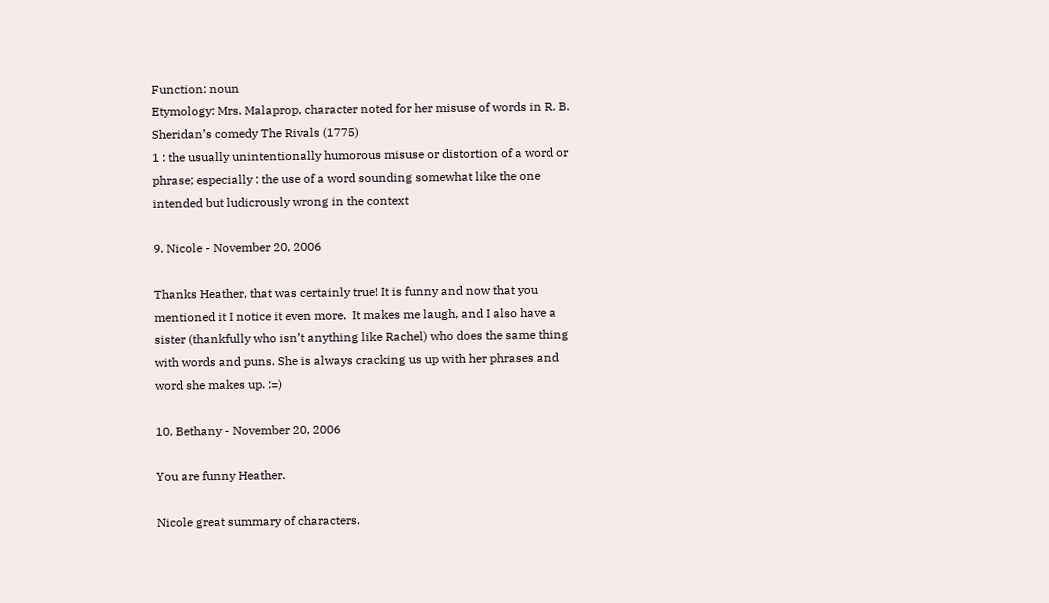Function: noun
Etymology: Mrs. Malaprop, character noted for her misuse of words in R. B. Sheridan’s comedy The Rivals (1775)
1 : the usually unintentionally humorous misuse or distortion of a word or phrase; especially : the use of a word sounding somewhat like the one intended but ludicrously wrong in the context

9. Nicole - November 20, 2006

Thanks Heather, that was certainly true! It is funny and now that you mentioned it I notice it even more.  It makes me laugh, and I also have a sister (thankfully who isn’t anything like Rachel) who does the same thing with words and puns. She is always cracking us up with her phrases and word she makes up. :=)

10. Bethany - November 20, 2006

You are funny Heather.

Nicole great summary of characters.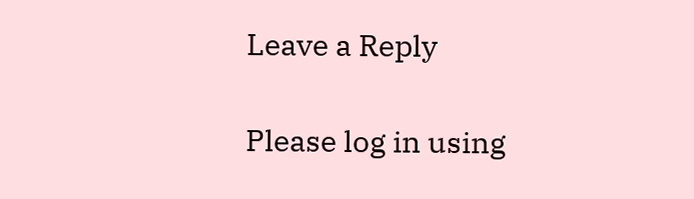Leave a Reply

Please log in using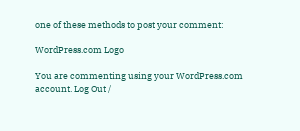one of these methods to post your comment:

WordPress.com Logo

You are commenting using your WordPress.com account. Log Out /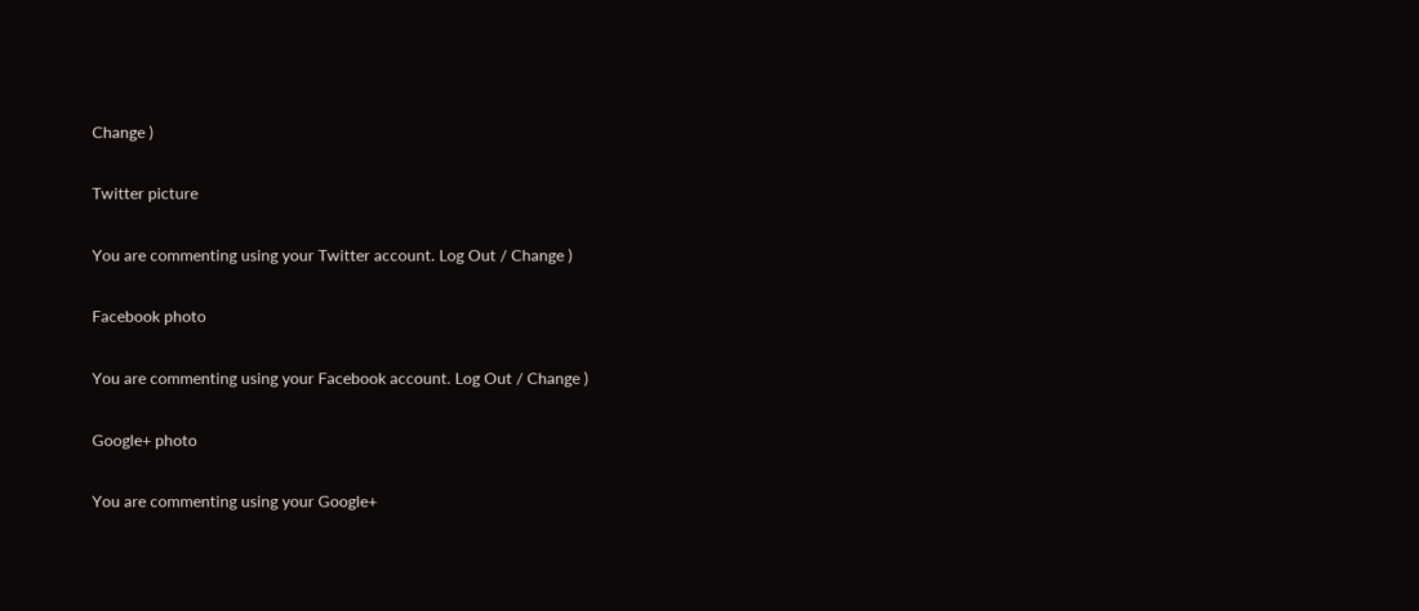Change )

Twitter picture

You are commenting using your Twitter account. Log Out / Change )

Facebook photo

You are commenting using your Facebook account. Log Out / Change )

Google+ photo

You are commenting using your Google+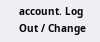account. Log Out / Change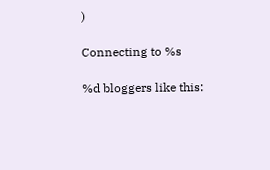)

Connecting to %s

%d bloggers like this: